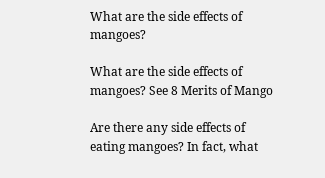What are the side effects of mangoes?

What are the side effects of mangoes? See 8 Merits of Mango

Are there any side effects of eating mangoes? In fact, what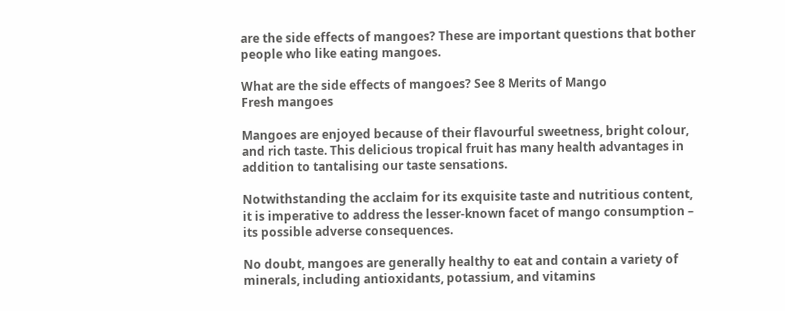are the side effects of mangoes? These are important questions that bother people who like eating mangoes.

What are the side effects of mangoes? See 8 Merits of Mango
Fresh mangoes

Mangoes are enjoyed because of their flavourful sweetness, bright colour, and rich taste. This delicious tropical fruit has many health advantages in addition to tantalising our taste sensations.

Notwithstanding the acclaim for its exquisite taste and nutritious content, it is imperative to address the lesser-known facet of mango consumption – its possible adverse consequences.

No doubt, mangoes are generally healthy to eat and contain a variety of minerals, including antioxidants, potassium, and vitamins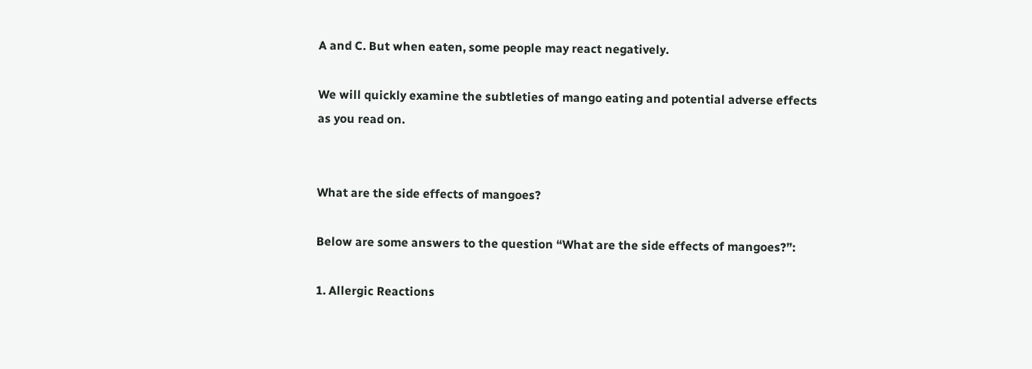A and C. But when eaten, some people may react negatively.

We will quickly examine the subtleties of mango eating and potential adverse effects as you read on.


What are the side effects of mangoes?

Below are some answers to the question “What are the side effects of mangoes?”:

1. Allergic Reactions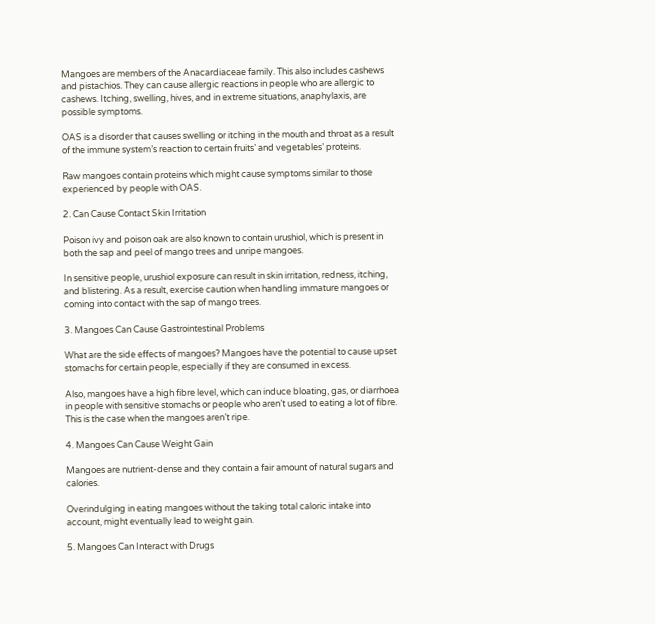Mangoes are members of the Anacardiaceae family. This also includes cashews and pistachios. They can cause allergic reactions in people who are allergic to cashews. Itching, swelling, hives, and in extreme situations, anaphylaxis, are possible symptoms.

OAS is a disorder that causes swelling or itching in the mouth and throat as a result of the immune system’s reaction to certain fruits’ and vegetables’ proteins.

Raw mangoes contain proteins which might cause symptoms similar to those experienced by people with OAS.

2. Can Cause Contact Skin Irritation

Poison ivy and poison oak are also known to contain urushiol, which is present in both the sap and peel of mango trees and unripe mangoes.

In sensitive people, urushiol exposure can result in skin irritation, redness, itching, and blistering. As a result, exercise caution when handling immature mangoes or coming into contact with the sap of mango trees.

3. Mangoes Can Cause Gastrointestinal Problems

What are the side effects of mangoes? Mangoes have the potential to cause upset stomachs for certain people, especially if they are consumed in excess.

Also, mangoes have a high fibre level, which can induce bloating, gas, or diarrhoea in people with sensitive stomachs or people who aren’t used to eating a lot of fibre. This is the case when the mangoes aren’t ripe.

4. Mangoes Can Cause Weight Gain

Mangoes are nutrient-dense and they contain a fair amount of natural sugars and calories.

Overindulging in eating mangoes without the taking total caloric intake into account, might eventually lead to weight gain.

5. Mangoes Can Interact with Drugs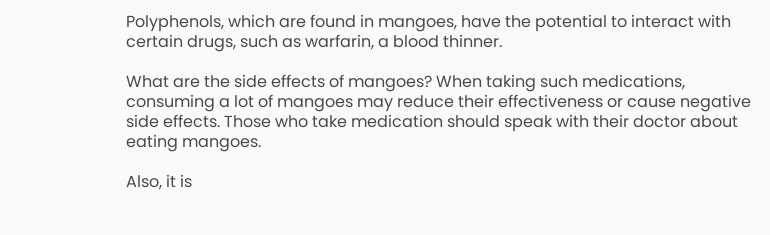Polyphenols, which are found in mangoes, have the potential to interact with certain drugs, such as warfarin, a blood thinner.

What are the side effects of mangoes? When taking such medications, consuming a lot of mangoes may reduce their effectiveness or cause negative side effects. Those who take medication should speak with their doctor about eating mangoes.

Also, it is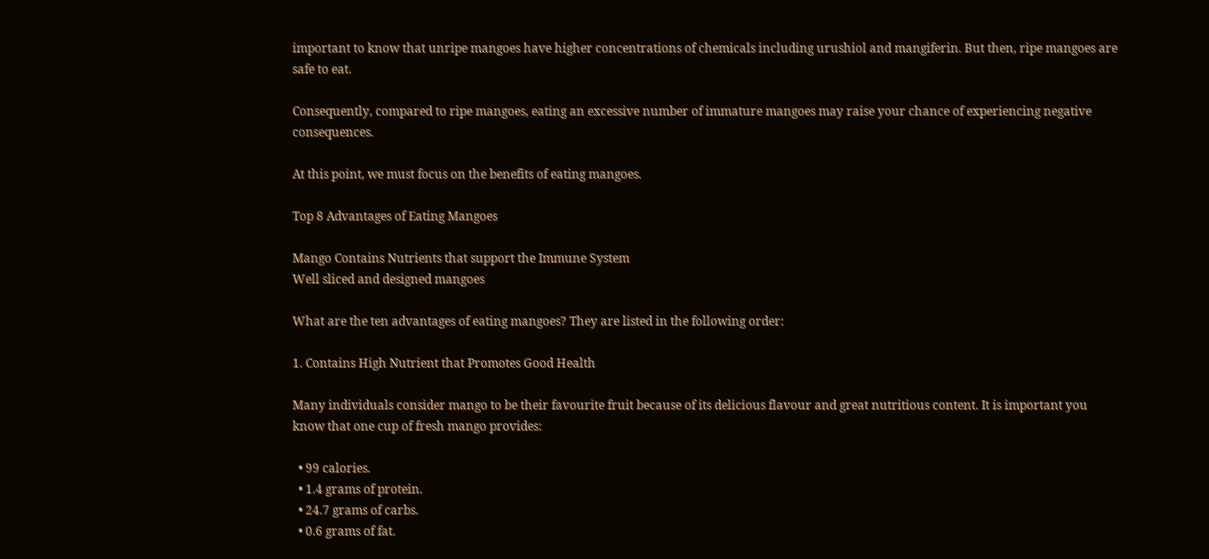important to know that unripe mangoes have higher concentrations of chemicals including urushiol and mangiferin. But then, ripe mangoes are safe to eat.

Consequently, compared to ripe mangoes, eating an excessive number of immature mangoes may raise your chance of experiencing negative consequences.

At this point, we must focus on the benefits of eating mangoes.

Top 8 Advantages of Eating Mangoes

Mango Contains Nutrients that support the Immune System
Well sliced and designed mangoes

What are the ten advantages of eating mangoes? They are listed in the following order:

1. Contains High Nutrient that Promotes Good Health

Many individuals consider mango to be their favourite fruit because of its delicious flavour and great nutritious content. It is important you know that one cup of fresh mango provides:

  • 99 calories.
  • 1.4 grams of protein.
  • 24.7 grams of carbs.
  • 0.6 grams of fat.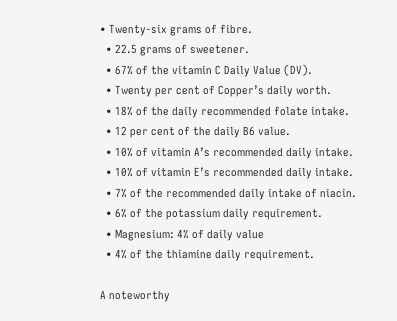• Twenty-six grams of fibre.
  • 22.5 grams of sweetener.
  • 67% of the vitamin C Daily Value (DV).
  • Twenty per cent of Copper’s daily worth.
  • 18% of the daily recommended folate intake.
  • 12 per cent of the daily B6 value.
  • 10% of vitamin A’s recommended daily intake.
  • 10% of vitamin E’s recommended daily intake.
  • 7% of the recommended daily intake of niacin.
  • 6% of the potassium daily requirement.
  • Magnesium: 4% of daily value
  • 4% of the thiamine daily requirement.

A noteworthy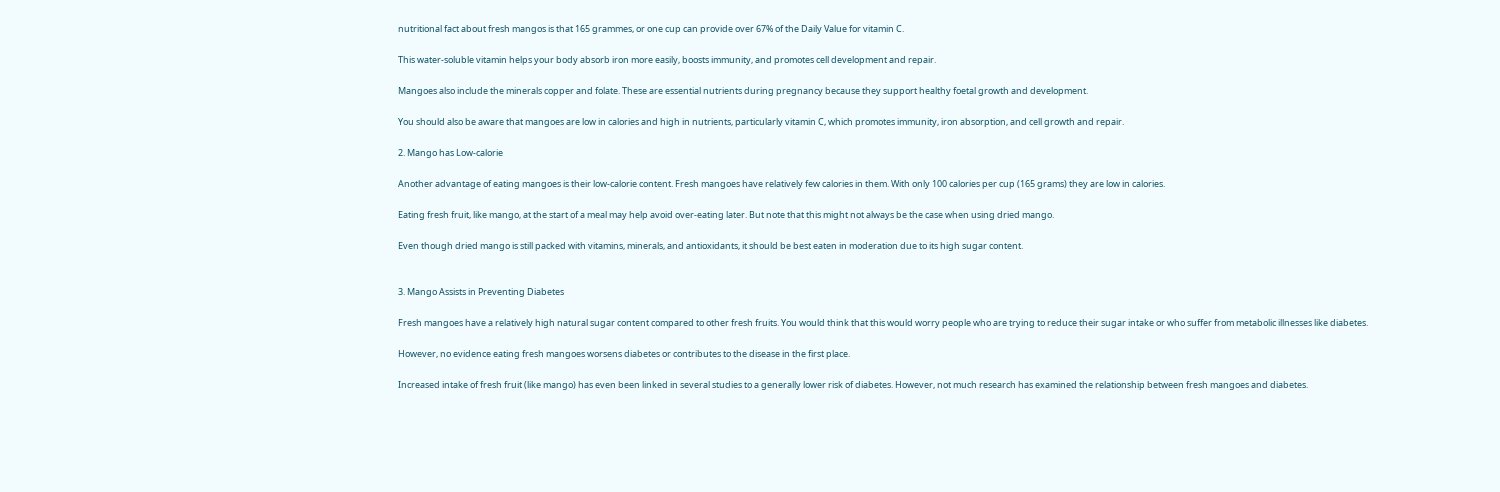nutritional fact about fresh mangos is that 165 grammes, or one cup can provide over 67% of the Daily Value for vitamin C.

This water-soluble vitamin helps your body absorb iron more easily, boosts immunity, and promotes cell development and repair.

Mangoes also include the minerals copper and folate. These are essential nutrients during pregnancy because they support healthy foetal growth and development.

You should also be aware that mangoes are low in calories and high in nutrients, particularly vitamin C, which promotes immunity, iron absorption, and cell growth and repair.

2. Mango has Low-calorie

Another advantage of eating mangoes is their low-calorie content. Fresh mangoes have relatively few calories in them. With only 100 calories per cup (165 grams) they are low in calories.

Eating fresh fruit, like mango, at the start of a meal may help avoid over-eating later. But note that this might not always be the case when using dried mango.

Even though dried mango is still packed with vitamins, minerals, and antioxidants, it should be best eaten in moderation due to its high sugar content.


3. Mango Assists in Preventing Diabetes

Fresh mangoes have a relatively high natural sugar content compared to other fresh fruits. You would think that this would worry people who are trying to reduce their sugar intake or who suffer from metabolic illnesses like diabetes.

However, no evidence eating fresh mangoes worsens diabetes or contributes to the disease in the first place.

Increased intake of fresh fruit (like mango) has even been linked in several studies to a generally lower risk of diabetes. However, not much research has examined the relationship between fresh mangoes and diabetes.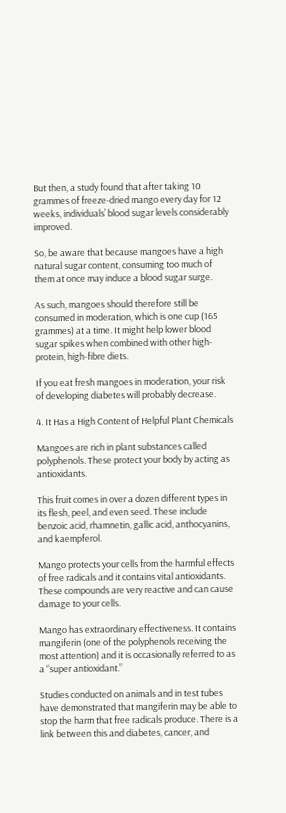But then, a study found that after taking 10 grammes of freeze-dried mango every day for 12 weeks, individuals’ blood sugar levels considerably improved.

So, be aware that because mangoes have a high natural sugar content, consuming too much of them at once may induce a blood sugar surge.

As such, mangoes should therefore still be consumed in moderation, which is one cup (165 grammes) at a time. It might help lower blood sugar spikes when combined with other high-protein, high-fibre diets.

If you eat fresh mangoes in moderation, your risk of developing diabetes will probably decrease.

4. It Has a High Content of Helpful Plant Chemicals

Mangoes are rich in plant substances called polyphenols. These protect your body by acting as antioxidants.

This fruit comes in over a dozen different types in its flesh, peel, and even seed. These include benzoic acid, rhamnetin, gallic acid, anthocyanins, and kaempferol.

Mango protects your cells from the harmful effects of free radicals and it contains vital antioxidants. These compounds are very reactive and can cause damage to your cells.

Mango has extraordinary effectiveness. It contains mangiferin (one of the polyphenols receiving the most attention) and it is occasionally referred to as a “super antioxidant.”

Studies conducted on animals and in test tubes have demonstrated that mangiferin may be able to stop the harm that free radicals produce. There is a link between this and diabetes, cancer, and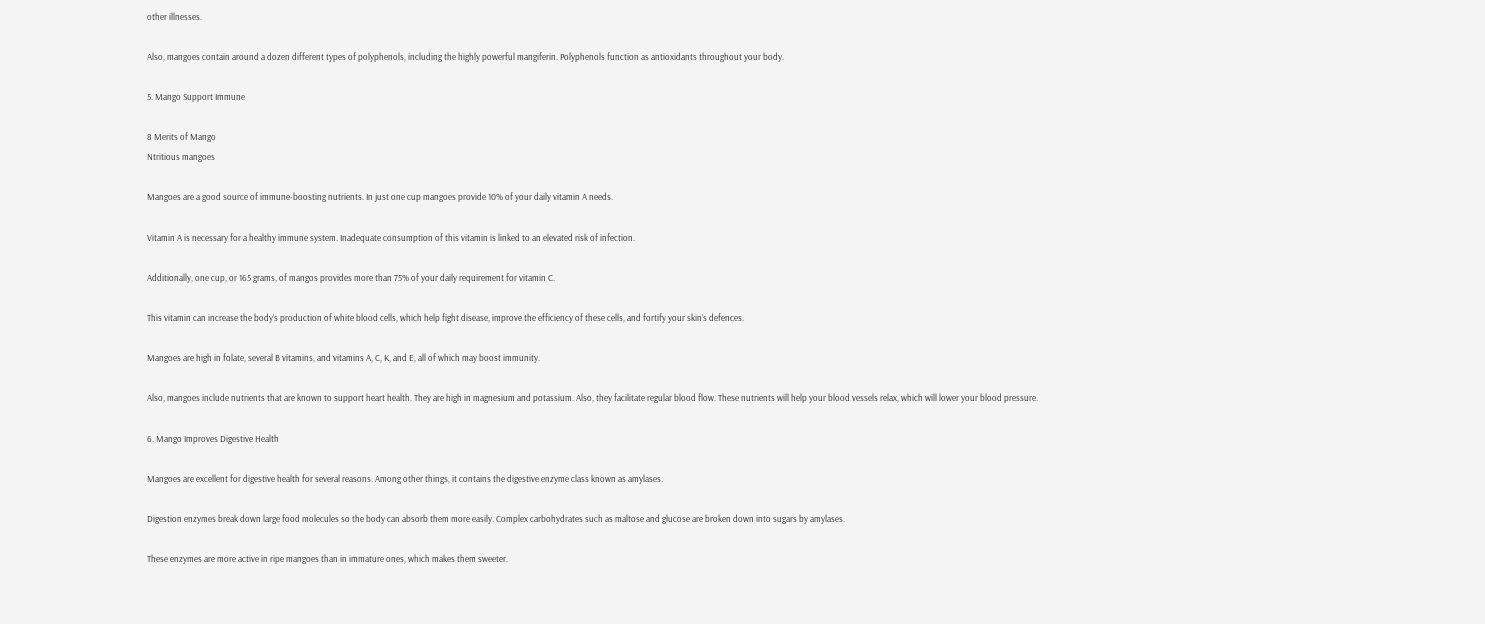other illnesses.

Also, mangoes contain around a dozen different types of polyphenols, including the highly powerful mangiferin. Polyphenols function as antioxidants throughout your body.

5. Mango Support Immune

8 Merits of Mango
Ntritious mangoes

Mangoes are a good source of immune-boosting nutrients. In just one cup mangoes provide 10% of your daily vitamin A needs.

Vitamin A is necessary for a healthy immune system. Inadequate consumption of this vitamin is linked to an elevated risk of infection.

Additionally, one cup, or 165 grams, of mangos provides more than 75% of your daily requirement for vitamin C.

This vitamin can increase the body’s production of white blood cells, which help fight disease, improve the efficiency of these cells, and fortify your skin’s defences.

Mangoes are high in folate, several B vitamins, and vitamins A, C, K, and E, all of which may boost immunity.

Also, mangoes include nutrients that are known to support heart health. They are high in magnesium and potassium. Also, they facilitate regular blood flow. These nutrients will help your blood vessels relax, which will lower your blood pressure.

6. Mango Improves Digestive Health

Mangoes are excellent for digestive health for several reasons. Among other things, it contains the digestive enzyme class known as amylases.

Digestion enzymes break down large food molecules so the body can absorb them more easily. Complex carbohydrates such as maltose and glucose are broken down into sugars by amylases.

These enzymes are more active in ripe mangoes than in immature ones, which makes them sweeter.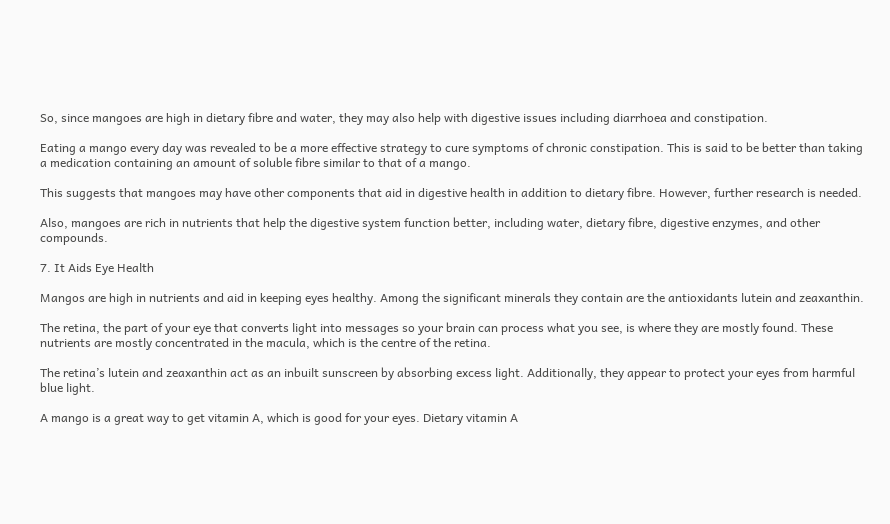So, since mangoes are high in dietary fibre and water, they may also help with digestive issues including diarrhoea and constipation.

Eating a mango every day was revealed to be a more effective strategy to cure symptoms of chronic constipation. This is said to be better than taking a medication containing an amount of soluble fibre similar to that of a mango.

This suggests that mangoes may have other components that aid in digestive health in addition to dietary fibre. However, further research is needed.

Also, mangoes are rich in nutrients that help the digestive system function better, including water, dietary fibre, digestive enzymes, and other compounds.

7. It Aids Eye Health

Mangos are high in nutrients and aid in keeping eyes healthy. Among the significant minerals they contain are the antioxidants lutein and zeaxanthin.

The retina, the part of your eye that converts light into messages so your brain can process what you see, is where they are mostly found. These nutrients are mostly concentrated in the macula, which is the centre of the retina.

The retina’s lutein and zeaxanthin act as an inbuilt sunscreen by absorbing excess light. Additionally, they appear to protect your eyes from harmful blue light.

A mango is a great way to get vitamin A, which is good for your eyes. Dietary vitamin A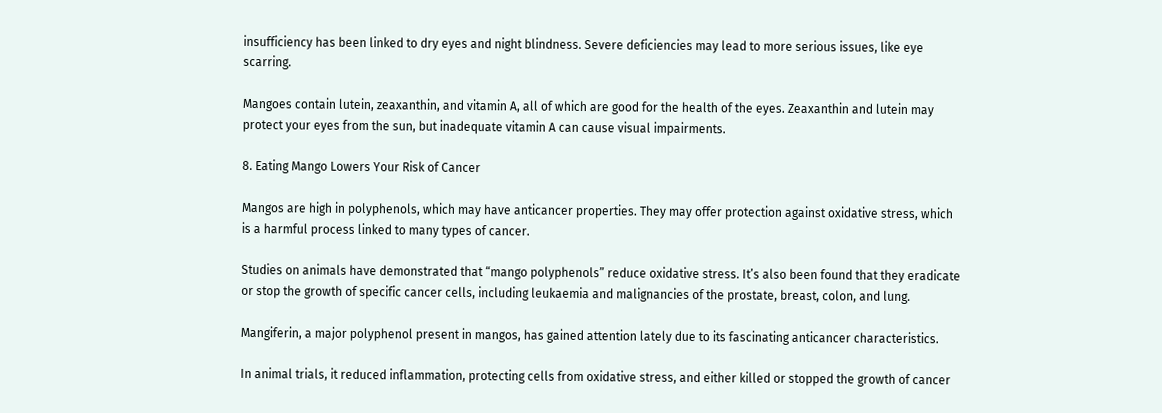insufficiency has been linked to dry eyes and night blindness. Severe deficiencies may lead to more serious issues, like eye scarring.

Mangoes contain lutein, zeaxanthin, and vitamin A, all of which are good for the health of the eyes. Zeaxanthin and lutein may protect your eyes from the sun, but inadequate vitamin A can cause visual impairments.

8. Eating Mango Lowers Your Risk of Cancer

Mangos are high in polyphenols, which may have anticancer properties. They may offer protection against oxidative stress, which is a harmful process linked to many types of cancer.

Studies on animals have demonstrated that “mango polyphenols” reduce oxidative stress. It’s also been found that they eradicate or stop the growth of specific cancer cells, including leukaemia and malignancies of the prostate, breast, colon, and lung.

Mangiferin, a major polyphenol present in mangos, has gained attention lately due to its fascinating anticancer characteristics.

In animal trials, it reduced inflammation, protecting cells from oxidative stress, and either killed or stopped the growth of cancer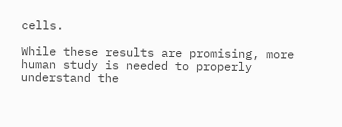cells.

While these results are promising, more human study is needed to properly understand the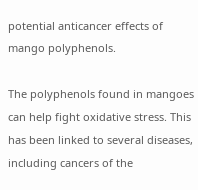potential anticancer effects of mango polyphenols.

The polyphenols found in mangoes can help fight oxidative stress. This has been linked to several diseases, including cancers of the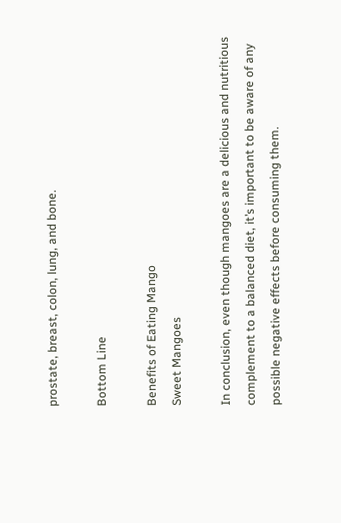prostate, breast, colon, lung, and bone.

Bottom Line

Benefits of Eating Mango
Sweet Mangoes

In conclusion, even though mangoes are a delicious and nutritious complement to a balanced diet, it’s important to be aware of any possible negative effects before consuming them.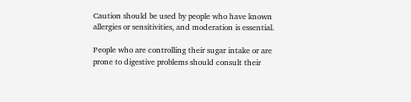Caution should be used by people who have known allergies or sensitivities, and moderation is essential.

People who are controlling their sugar intake or are prone to digestive problems should consult their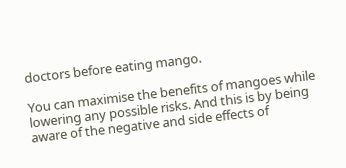doctors before eating mango.

You can maximise the benefits of mangoes while lowering any possible risks. And this is by being aware of the negative and side effects of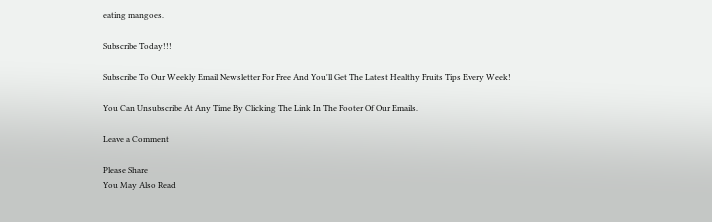eating mangoes.

Subscribe Today!!!

Subscribe To Our Weekly Email Newsletter For Free And You'll Get The Latest Healthy Fruits Tips Every Week!

You Can Unsubscribe At Any Time By Clicking The Link In The Footer Of Our Emails.

Leave a Comment

Please Share
You May Also Read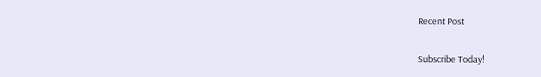Recent Post

Subscribe Today!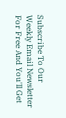Subscribe To Our Weekly Email Newsletter For Free And You'll Get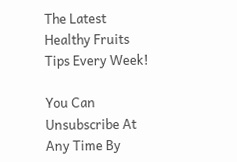The Latest Healthy Fruits Tips Every Week!

You Can Unsubscribe At Any Time By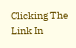Clicking The Link In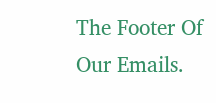The Footer Of Our Emails.